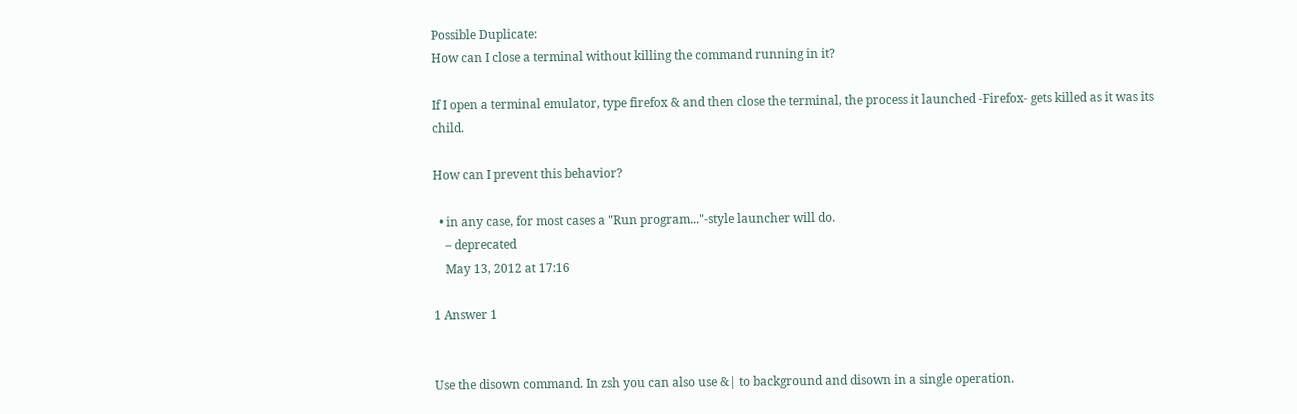Possible Duplicate:
How can I close a terminal without killing the command running in it?

If I open a terminal emulator, type firefox & and then close the terminal, the process it launched -Firefox- gets killed as it was its child.

How can I prevent this behavior?

  • in any case, for most cases a "Run program..."-style launcher will do.
    – deprecated
    May 13, 2012 at 17:16

1 Answer 1


Use the disown command. In zsh you can also use &| to background and disown in a single operation.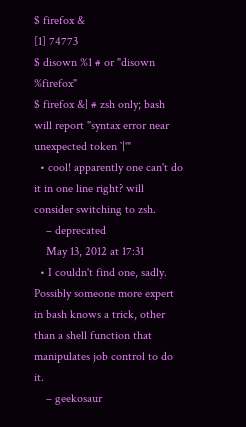$ firefox &
[1] 74773
$ disown %1 # or "disown %firefox"
$ firefox &| # zsh only; bash will report "syntax error near unexpected token `|'"
  • cool! apparently one can't do it in one line right? will consider switching to zsh.
    – deprecated
    May 13, 2012 at 17:31
  • I couldn't find one, sadly. Possibly someone more expert in bash knows a trick, other than a shell function that manipulates job control to do it.
    – geekosaur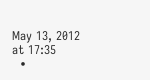May 13, 2012 at 17:35
  •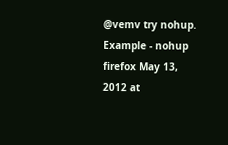@vemv try nohup. Example - nohup firefox May 13, 2012 at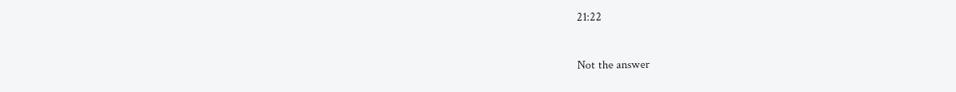21:22

Not the answer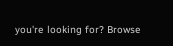you're looking for? Browse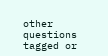other questions tagged or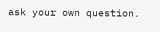ask your own question.